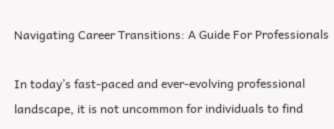Navigating Career Transitions: A Guide For Professionals

In today’s fast-paced and ever-evolving professional landscape, it is not uncommon for individuals to find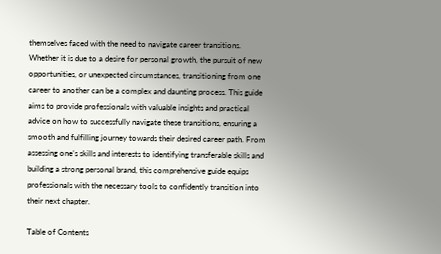themselves faced with the need to navigate career transitions. Whether it is due to a desire for personal growth, the pursuit of new opportunities, or unexpected circumstances, transitioning from one career to another can be a complex and daunting process. This guide aims to provide professionals with valuable insights and practical advice on how to successfully navigate these transitions, ensuring a smooth and fulfilling journey towards their desired career path. From assessing one’s skills and interests to identifying transferable skills and building a strong personal brand, this comprehensive guide equips professionals with the necessary tools to confidently transition into their next chapter.

Table of Contents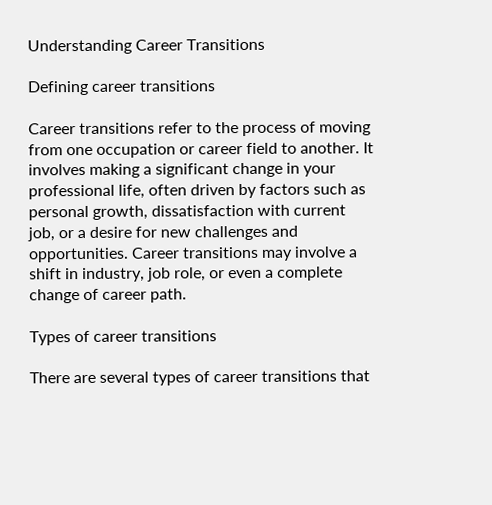Understanding Career Transitions

Defining career transitions

Career transitions refer to the process of moving from one occupation or career field to another. It involves making a significant change in your professional life, often driven by factors such as personal growth, dissatisfaction with current job, or a desire for new challenges and opportunities. Career transitions may involve a shift in industry, job role, or even a complete change of career path.

Types of career transitions

There are several types of career transitions that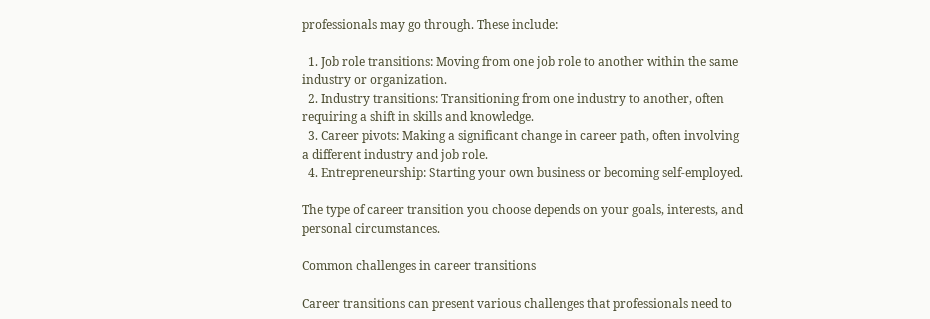professionals may go through. These include:

  1. Job role transitions: Moving from one job role to another within the same industry or organization.
  2. Industry transitions: Transitioning from one industry to another, often requiring a shift in skills and knowledge.
  3. Career pivots: Making a significant change in career path, often involving a different industry and job role.
  4. Entrepreneurship: Starting your own business or becoming self-employed.

The type of career transition you choose depends on your goals, interests, and personal circumstances.

Common challenges in career transitions

Career transitions can present various challenges that professionals need to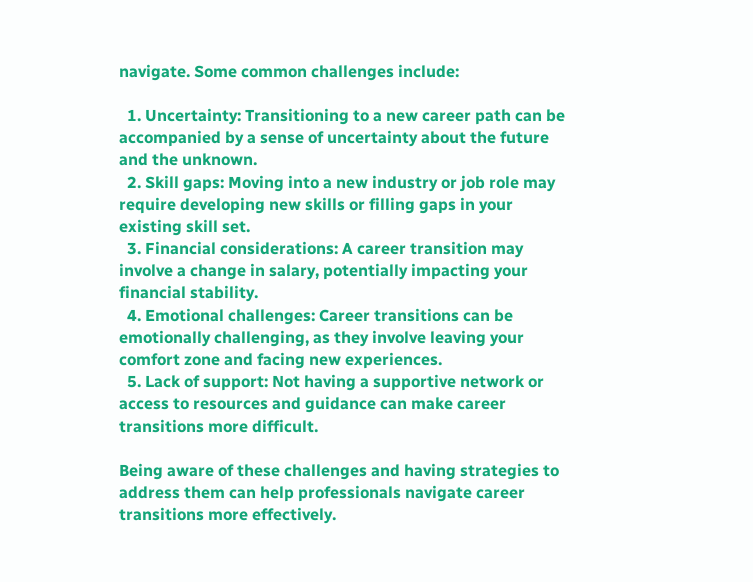navigate. Some common challenges include:

  1. Uncertainty: Transitioning to a new career path can be accompanied by a sense of uncertainty about the future and the unknown.
  2. Skill gaps: Moving into a new industry or job role may require developing new skills or filling gaps in your existing skill set.
  3. Financial considerations: A career transition may involve a change in salary, potentially impacting your financial stability.
  4. Emotional challenges: Career transitions can be emotionally challenging, as they involve leaving your comfort zone and facing new experiences.
  5. Lack of support: Not having a supportive network or access to resources and guidance can make career transitions more difficult.

Being aware of these challenges and having strategies to address them can help professionals navigate career transitions more effectively.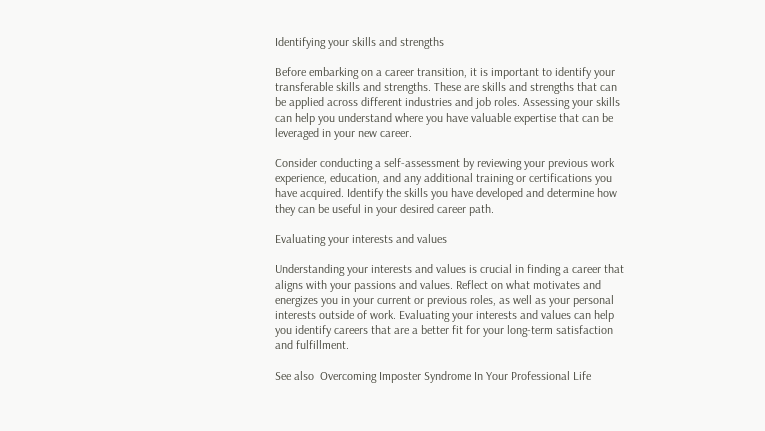Identifying your skills and strengths

Before embarking on a career transition, it is important to identify your transferable skills and strengths. These are skills and strengths that can be applied across different industries and job roles. Assessing your skills can help you understand where you have valuable expertise that can be leveraged in your new career.

Consider conducting a self-assessment by reviewing your previous work experience, education, and any additional training or certifications you have acquired. Identify the skills you have developed and determine how they can be useful in your desired career path.

Evaluating your interests and values

Understanding your interests and values is crucial in finding a career that aligns with your passions and values. Reflect on what motivates and energizes you in your current or previous roles, as well as your personal interests outside of work. Evaluating your interests and values can help you identify careers that are a better fit for your long-term satisfaction and fulfillment.

See also  Overcoming Imposter Syndrome In Your Professional Life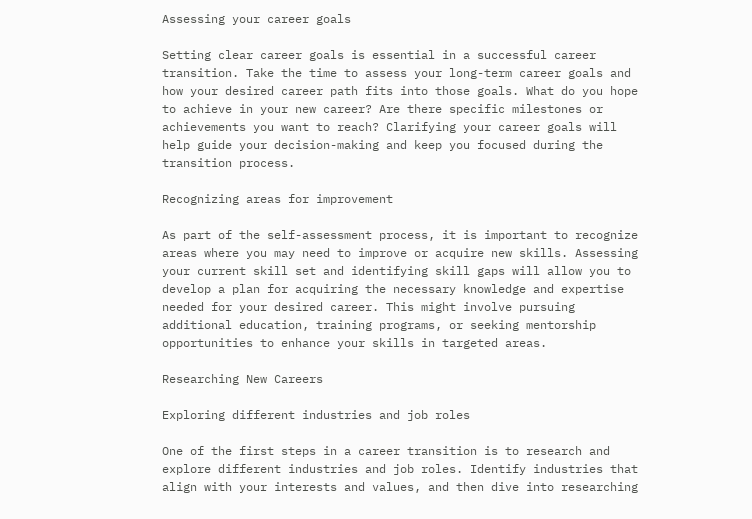Assessing your career goals

Setting clear career goals is essential in a successful career transition. Take the time to assess your long-term career goals and how your desired career path fits into those goals. What do you hope to achieve in your new career? Are there specific milestones or achievements you want to reach? Clarifying your career goals will help guide your decision-making and keep you focused during the transition process.

Recognizing areas for improvement

As part of the self-assessment process, it is important to recognize areas where you may need to improve or acquire new skills. Assessing your current skill set and identifying skill gaps will allow you to develop a plan for acquiring the necessary knowledge and expertise needed for your desired career. This might involve pursuing additional education, training programs, or seeking mentorship opportunities to enhance your skills in targeted areas.

Researching New Careers

Exploring different industries and job roles

One of the first steps in a career transition is to research and explore different industries and job roles. Identify industries that align with your interests and values, and then dive into researching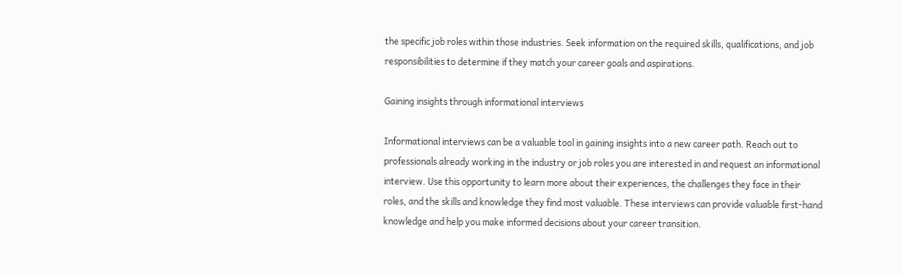the specific job roles within those industries. Seek information on the required skills, qualifications, and job responsibilities to determine if they match your career goals and aspirations.

Gaining insights through informational interviews

Informational interviews can be a valuable tool in gaining insights into a new career path. Reach out to professionals already working in the industry or job roles you are interested in and request an informational interview. Use this opportunity to learn more about their experiences, the challenges they face in their roles, and the skills and knowledge they find most valuable. These interviews can provide valuable first-hand knowledge and help you make informed decisions about your career transition.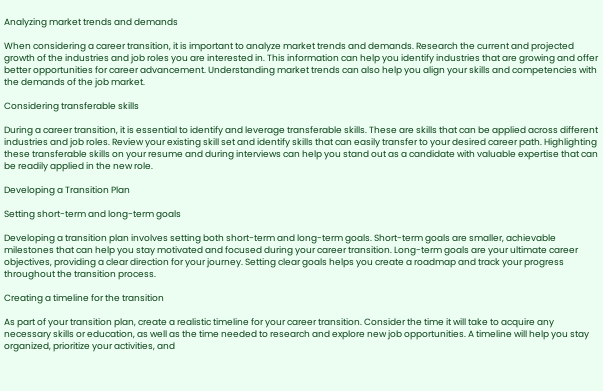Analyzing market trends and demands

When considering a career transition, it is important to analyze market trends and demands. Research the current and projected growth of the industries and job roles you are interested in. This information can help you identify industries that are growing and offer better opportunities for career advancement. Understanding market trends can also help you align your skills and competencies with the demands of the job market.

Considering transferable skills

During a career transition, it is essential to identify and leverage transferable skills. These are skills that can be applied across different industries and job roles. Review your existing skill set and identify skills that can easily transfer to your desired career path. Highlighting these transferable skills on your resume and during interviews can help you stand out as a candidate with valuable expertise that can be readily applied in the new role.

Developing a Transition Plan

Setting short-term and long-term goals

Developing a transition plan involves setting both short-term and long-term goals. Short-term goals are smaller, achievable milestones that can help you stay motivated and focused during your career transition. Long-term goals are your ultimate career objectives, providing a clear direction for your journey. Setting clear goals helps you create a roadmap and track your progress throughout the transition process.

Creating a timeline for the transition

As part of your transition plan, create a realistic timeline for your career transition. Consider the time it will take to acquire any necessary skills or education, as well as the time needed to research and explore new job opportunities. A timeline will help you stay organized, prioritize your activities, and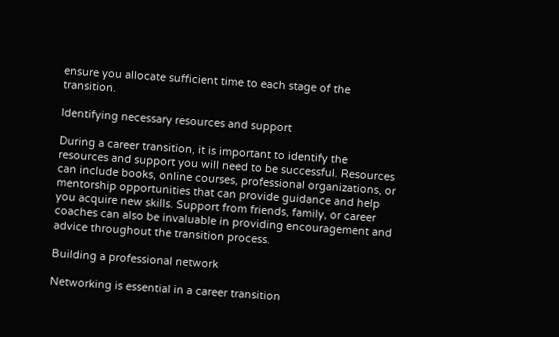ensure you allocate sufficient time to each stage of the transition.

Identifying necessary resources and support

During a career transition, it is important to identify the resources and support you will need to be successful. Resources can include books, online courses, professional organizations, or mentorship opportunities that can provide guidance and help you acquire new skills. Support from friends, family, or career coaches can also be invaluable in providing encouragement and advice throughout the transition process.

Building a professional network

Networking is essential in a career transition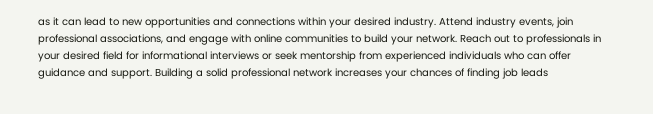as it can lead to new opportunities and connections within your desired industry. Attend industry events, join professional associations, and engage with online communities to build your network. Reach out to professionals in your desired field for informational interviews or seek mentorship from experienced individuals who can offer guidance and support. Building a solid professional network increases your chances of finding job leads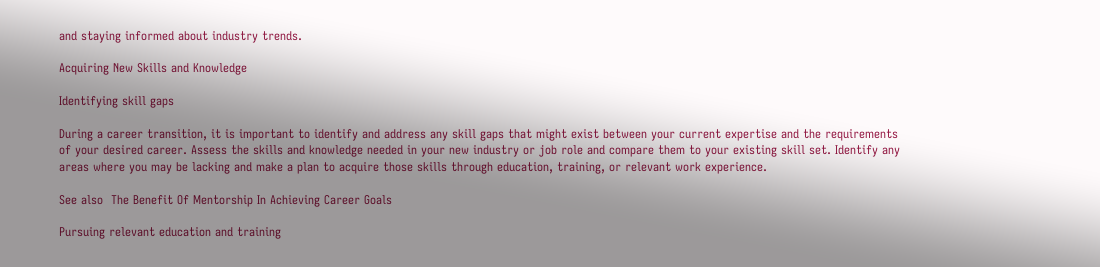and staying informed about industry trends.

Acquiring New Skills and Knowledge

Identifying skill gaps

During a career transition, it is important to identify and address any skill gaps that might exist between your current expertise and the requirements of your desired career. Assess the skills and knowledge needed in your new industry or job role and compare them to your existing skill set. Identify any areas where you may be lacking and make a plan to acquire those skills through education, training, or relevant work experience.

See also  The Benefit Of Mentorship In Achieving Career Goals

Pursuing relevant education and training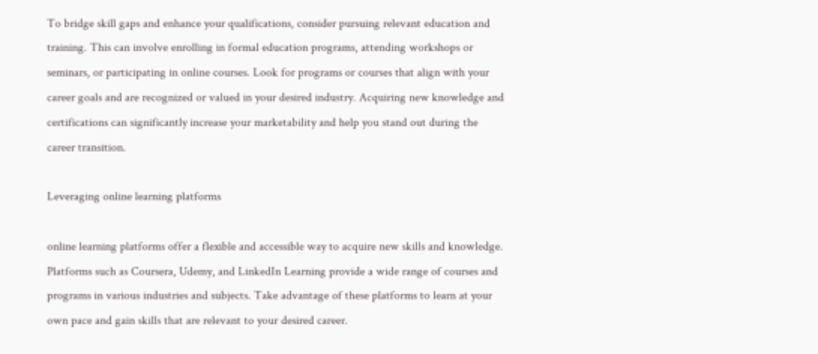To bridge skill gaps and enhance your qualifications, consider pursuing relevant education and training. This can involve enrolling in formal education programs, attending workshops or seminars, or participating in online courses. Look for programs or courses that align with your career goals and are recognized or valued in your desired industry. Acquiring new knowledge and certifications can significantly increase your marketability and help you stand out during the career transition.

Leveraging online learning platforms

online learning platforms offer a flexible and accessible way to acquire new skills and knowledge. Platforms such as Coursera, Udemy, and LinkedIn Learning provide a wide range of courses and programs in various industries and subjects. Take advantage of these platforms to learn at your own pace and gain skills that are relevant to your desired career.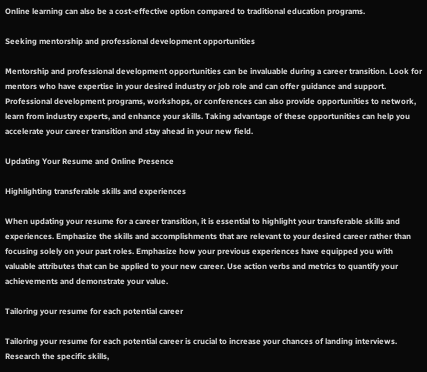Online learning can also be a cost-effective option compared to traditional education programs.

Seeking mentorship and professional development opportunities

Mentorship and professional development opportunities can be invaluable during a career transition. Look for mentors who have expertise in your desired industry or job role and can offer guidance and support. Professional development programs, workshops, or conferences can also provide opportunities to network, learn from industry experts, and enhance your skills. Taking advantage of these opportunities can help you accelerate your career transition and stay ahead in your new field.

Updating Your Resume and Online Presence

Highlighting transferable skills and experiences

When updating your resume for a career transition, it is essential to highlight your transferable skills and experiences. Emphasize the skills and accomplishments that are relevant to your desired career rather than focusing solely on your past roles. Emphasize how your previous experiences have equipped you with valuable attributes that can be applied to your new career. Use action verbs and metrics to quantify your achievements and demonstrate your value.

Tailoring your resume for each potential career

Tailoring your resume for each potential career is crucial to increase your chances of landing interviews. Research the specific skills,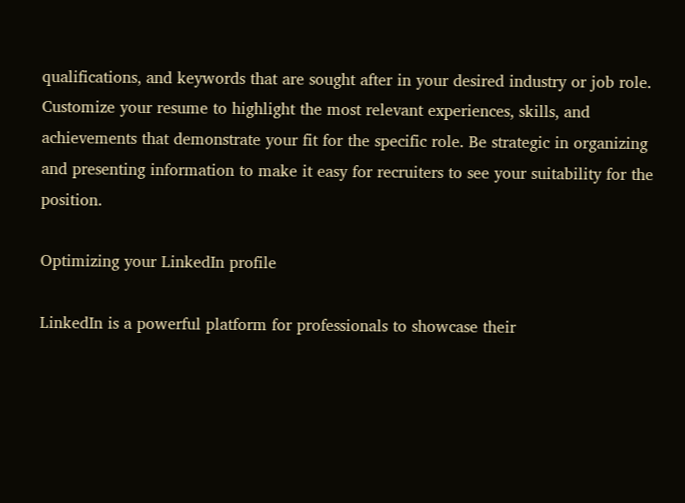qualifications, and keywords that are sought after in your desired industry or job role. Customize your resume to highlight the most relevant experiences, skills, and achievements that demonstrate your fit for the specific role. Be strategic in organizing and presenting information to make it easy for recruiters to see your suitability for the position.

Optimizing your LinkedIn profile

LinkedIn is a powerful platform for professionals to showcase their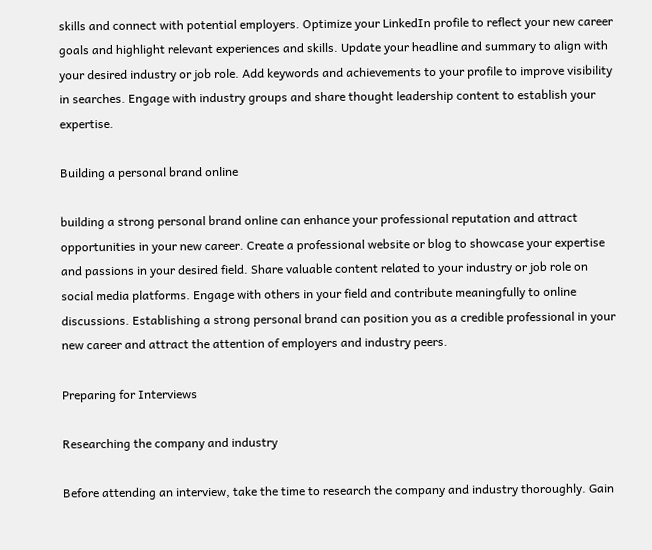skills and connect with potential employers. Optimize your LinkedIn profile to reflect your new career goals and highlight relevant experiences and skills. Update your headline and summary to align with your desired industry or job role. Add keywords and achievements to your profile to improve visibility in searches. Engage with industry groups and share thought leadership content to establish your expertise.

Building a personal brand online

building a strong personal brand online can enhance your professional reputation and attract opportunities in your new career. Create a professional website or blog to showcase your expertise and passions in your desired field. Share valuable content related to your industry or job role on social media platforms. Engage with others in your field and contribute meaningfully to online discussions. Establishing a strong personal brand can position you as a credible professional in your new career and attract the attention of employers and industry peers.

Preparing for Interviews

Researching the company and industry

Before attending an interview, take the time to research the company and industry thoroughly. Gain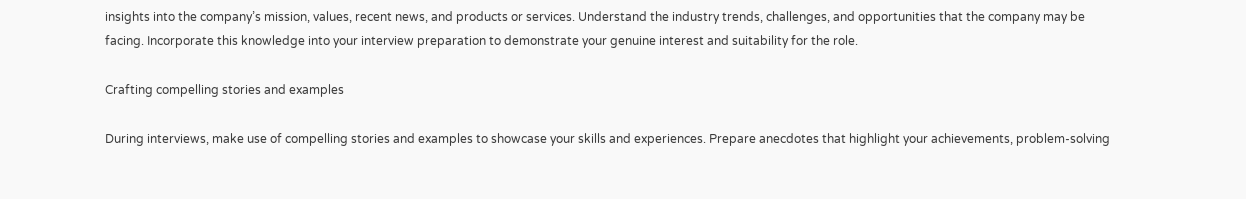insights into the company’s mission, values, recent news, and products or services. Understand the industry trends, challenges, and opportunities that the company may be facing. Incorporate this knowledge into your interview preparation to demonstrate your genuine interest and suitability for the role.

Crafting compelling stories and examples

During interviews, make use of compelling stories and examples to showcase your skills and experiences. Prepare anecdotes that highlight your achievements, problem-solving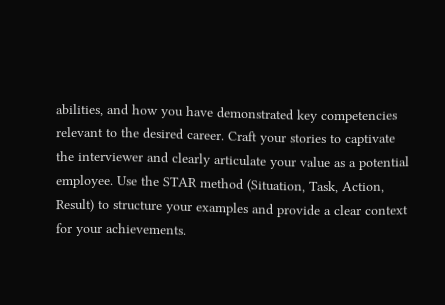abilities, and how you have demonstrated key competencies relevant to the desired career. Craft your stories to captivate the interviewer and clearly articulate your value as a potential employee. Use the STAR method (Situation, Task, Action, Result) to structure your examples and provide a clear context for your achievements.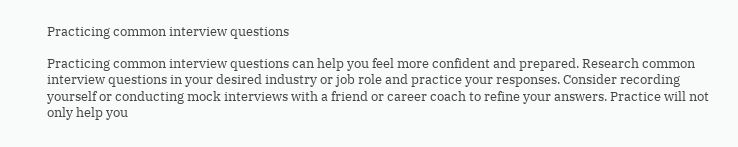Practicing common interview questions

Practicing common interview questions can help you feel more confident and prepared. Research common interview questions in your desired industry or job role and practice your responses. Consider recording yourself or conducting mock interviews with a friend or career coach to refine your answers. Practice will not only help you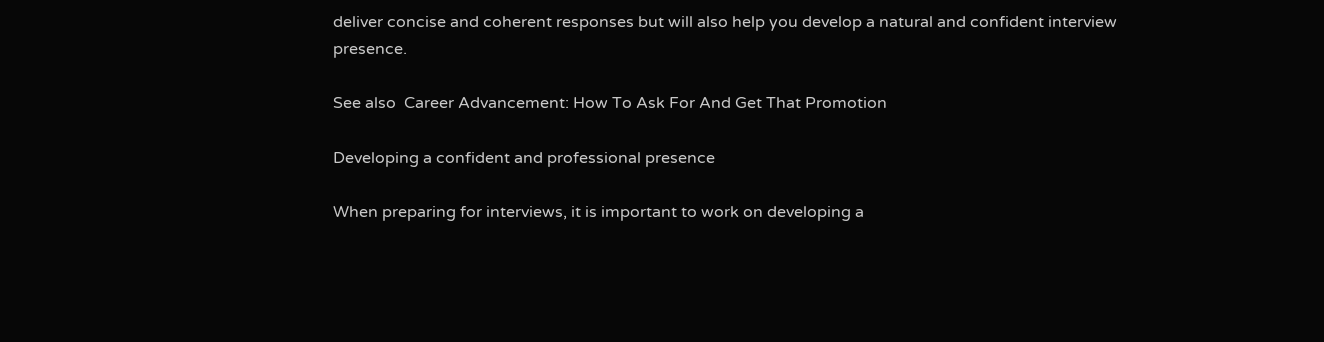deliver concise and coherent responses but will also help you develop a natural and confident interview presence.

See also  Career Advancement: How To Ask For And Get That Promotion

Developing a confident and professional presence

When preparing for interviews, it is important to work on developing a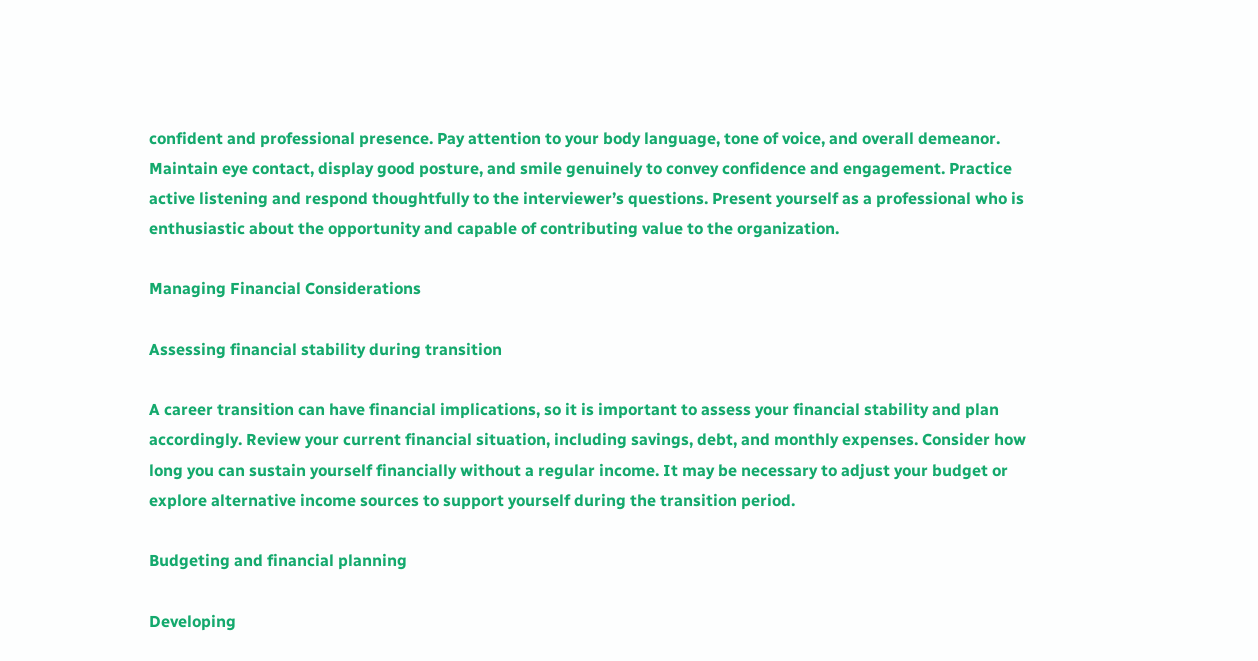confident and professional presence. Pay attention to your body language, tone of voice, and overall demeanor. Maintain eye contact, display good posture, and smile genuinely to convey confidence and engagement. Practice active listening and respond thoughtfully to the interviewer’s questions. Present yourself as a professional who is enthusiastic about the opportunity and capable of contributing value to the organization.

Managing Financial Considerations

Assessing financial stability during transition

A career transition can have financial implications, so it is important to assess your financial stability and plan accordingly. Review your current financial situation, including savings, debt, and monthly expenses. Consider how long you can sustain yourself financially without a regular income. It may be necessary to adjust your budget or explore alternative income sources to support yourself during the transition period.

Budgeting and financial planning

Developing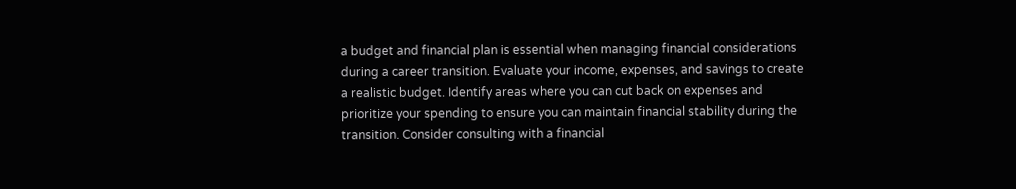a budget and financial plan is essential when managing financial considerations during a career transition. Evaluate your income, expenses, and savings to create a realistic budget. Identify areas where you can cut back on expenses and prioritize your spending to ensure you can maintain financial stability during the transition. Consider consulting with a financial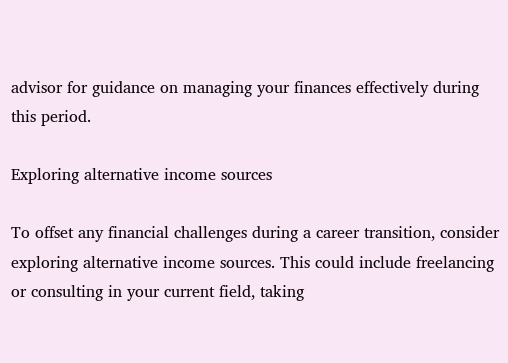advisor for guidance on managing your finances effectively during this period.

Exploring alternative income sources

To offset any financial challenges during a career transition, consider exploring alternative income sources. This could include freelancing or consulting in your current field, taking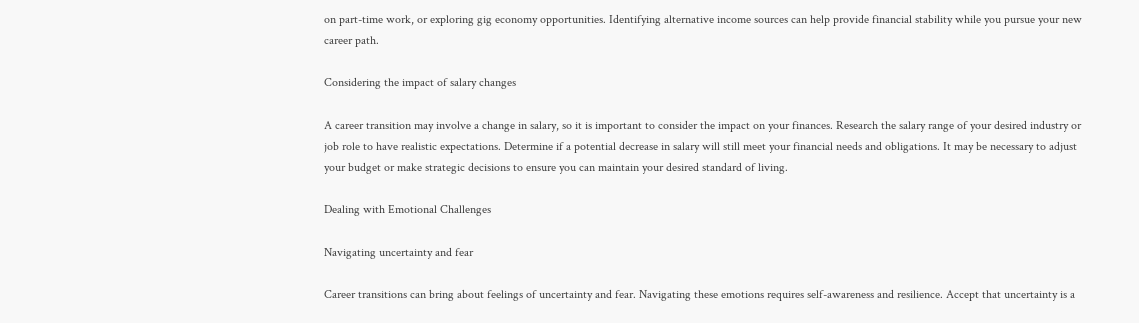on part-time work, or exploring gig economy opportunities. Identifying alternative income sources can help provide financial stability while you pursue your new career path.

Considering the impact of salary changes

A career transition may involve a change in salary, so it is important to consider the impact on your finances. Research the salary range of your desired industry or job role to have realistic expectations. Determine if a potential decrease in salary will still meet your financial needs and obligations. It may be necessary to adjust your budget or make strategic decisions to ensure you can maintain your desired standard of living.

Dealing with Emotional Challenges

Navigating uncertainty and fear

Career transitions can bring about feelings of uncertainty and fear. Navigating these emotions requires self-awareness and resilience. Accept that uncertainty is a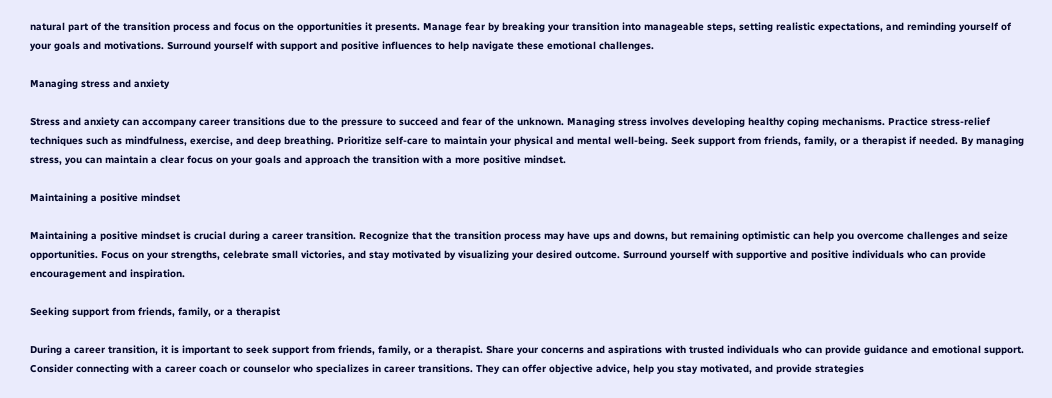natural part of the transition process and focus on the opportunities it presents. Manage fear by breaking your transition into manageable steps, setting realistic expectations, and reminding yourself of your goals and motivations. Surround yourself with support and positive influences to help navigate these emotional challenges.

Managing stress and anxiety

Stress and anxiety can accompany career transitions due to the pressure to succeed and fear of the unknown. Managing stress involves developing healthy coping mechanisms. Practice stress-relief techniques such as mindfulness, exercise, and deep breathing. Prioritize self-care to maintain your physical and mental well-being. Seek support from friends, family, or a therapist if needed. By managing stress, you can maintain a clear focus on your goals and approach the transition with a more positive mindset.

Maintaining a positive mindset

Maintaining a positive mindset is crucial during a career transition. Recognize that the transition process may have ups and downs, but remaining optimistic can help you overcome challenges and seize opportunities. Focus on your strengths, celebrate small victories, and stay motivated by visualizing your desired outcome. Surround yourself with supportive and positive individuals who can provide encouragement and inspiration.

Seeking support from friends, family, or a therapist

During a career transition, it is important to seek support from friends, family, or a therapist. Share your concerns and aspirations with trusted individuals who can provide guidance and emotional support. Consider connecting with a career coach or counselor who specializes in career transitions. They can offer objective advice, help you stay motivated, and provide strategies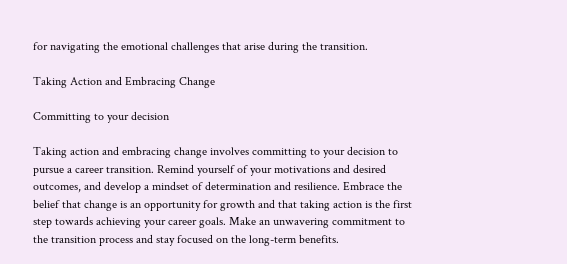for navigating the emotional challenges that arise during the transition.

Taking Action and Embracing Change

Committing to your decision

Taking action and embracing change involves committing to your decision to pursue a career transition. Remind yourself of your motivations and desired outcomes, and develop a mindset of determination and resilience. Embrace the belief that change is an opportunity for growth and that taking action is the first step towards achieving your career goals. Make an unwavering commitment to the transition process and stay focused on the long-term benefits.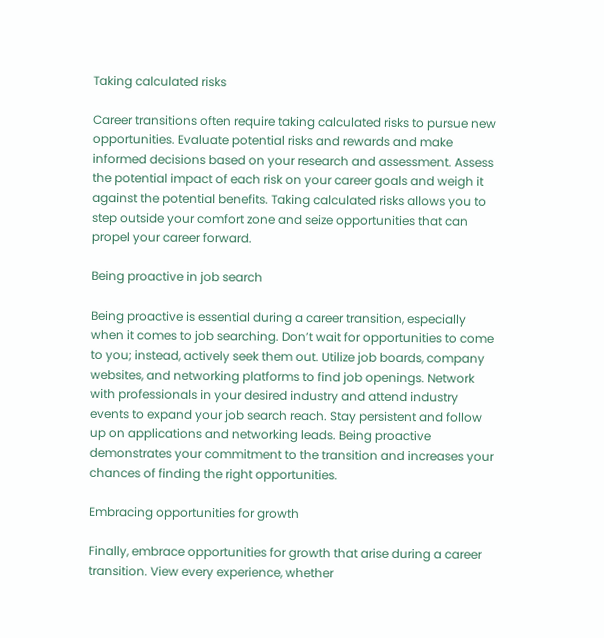Taking calculated risks

Career transitions often require taking calculated risks to pursue new opportunities. Evaluate potential risks and rewards and make informed decisions based on your research and assessment. Assess the potential impact of each risk on your career goals and weigh it against the potential benefits. Taking calculated risks allows you to step outside your comfort zone and seize opportunities that can propel your career forward.

Being proactive in job search

Being proactive is essential during a career transition, especially when it comes to job searching. Don’t wait for opportunities to come to you; instead, actively seek them out. Utilize job boards, company websites, and networking platforms to find job openings. Network with professionals in your desired industry and attend industry events to expand your job search reach. Stay persistent and follow up on applications and networking leads. Being proactive demonstrates your commitment to the transition and increases your chances of finding the right opportunities.

Embracing opportunities for growth

Finally, embrace opportunities for growth that arise during a career transition. View every experience, whether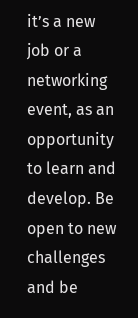it’s a new job or a networking event, as an opportunity to learn and develop. Be open to new challenges and be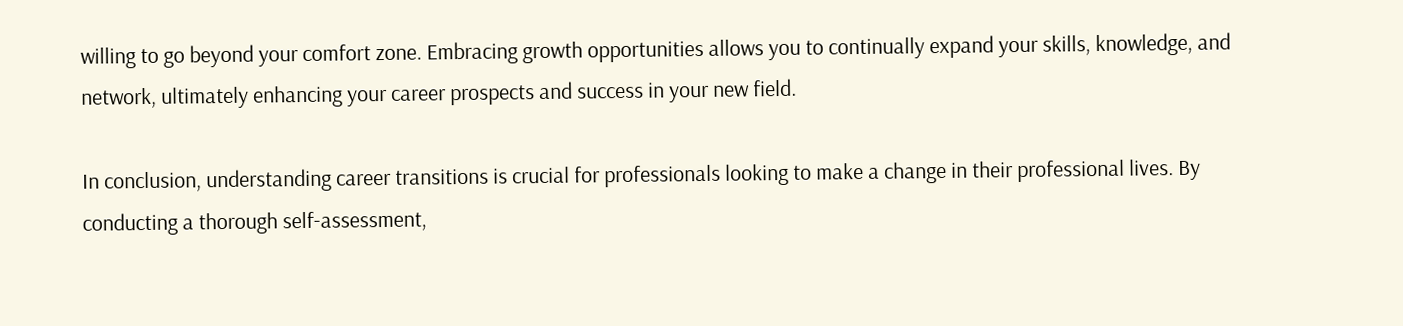willing to go beyond your comfort zone. Embracing growth opportunities allows you to continually expand your skills, knowledge, and network, ultimately enhancing your career prospects and success in your new field.

In conclusion, understanding career transitions is crucial for professionals looking to make a change in their professional lives. By conducting a thorough self-assessment,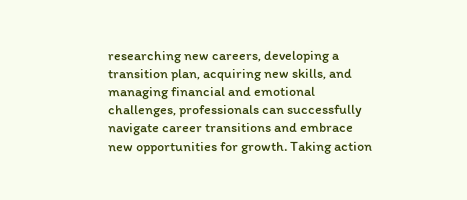researching new careers, developing a transition plan, acquiring new skills, and managing financial and emotional challenges, professionals can successfully navigate career transitions and embrace new opportunities for growth. Taking action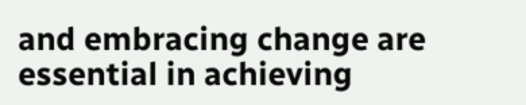and embracing change are essential in achieving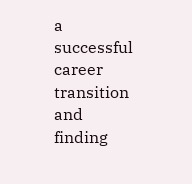a successful career transition and finding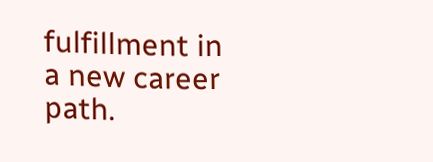fulfillment in a new career path.